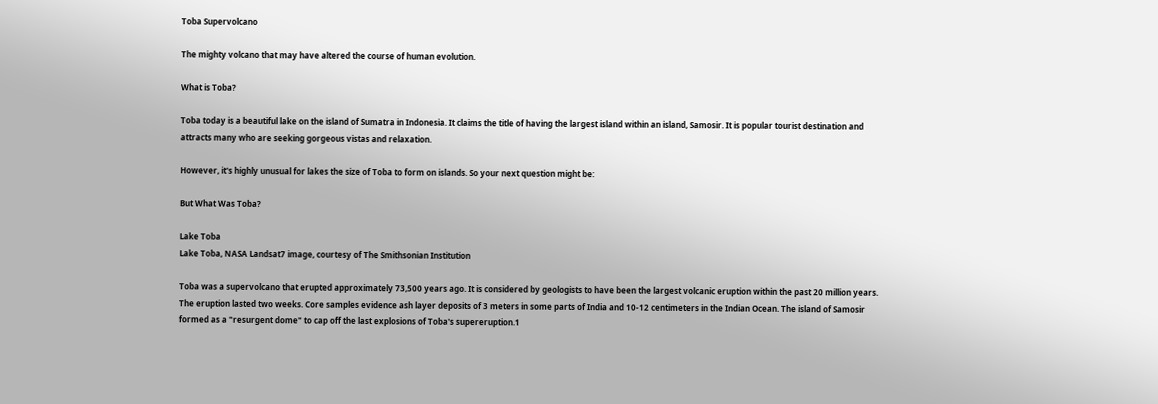Toba Supervolcano

The mighty volcano that may have altered the course of human evolution.

What is Toba?

Toba today is a beautiful lake on the island of Sumatra in Indonesia. It claims the title of having the largest island within an island, Samosir. It is popular tourist destination and attracts many who are seeking gorgeous vistas and relaxation.

However, it's highly unusual for lakes the size of Toba to form on islands. So your next question might be:

But What Was Toba?

Lake Toba
Lake Toba, NASA Landsat7 image, courtesy of The Smithsonian Institution

Toba was a supervolcano that erupted approximately 73,500 years ago. It is considered by geologists to have been the largest volcanic eruption within the past 20 million years. The eruption lasted two weeks. Core samples evidence ash layer deposits of 3 meters in some parts of India and 10-12 centimeters in the Indian Ocean. The island of Samosir formed as a "resurgent dome" to cap off the last explosions of Toba's supereruption.1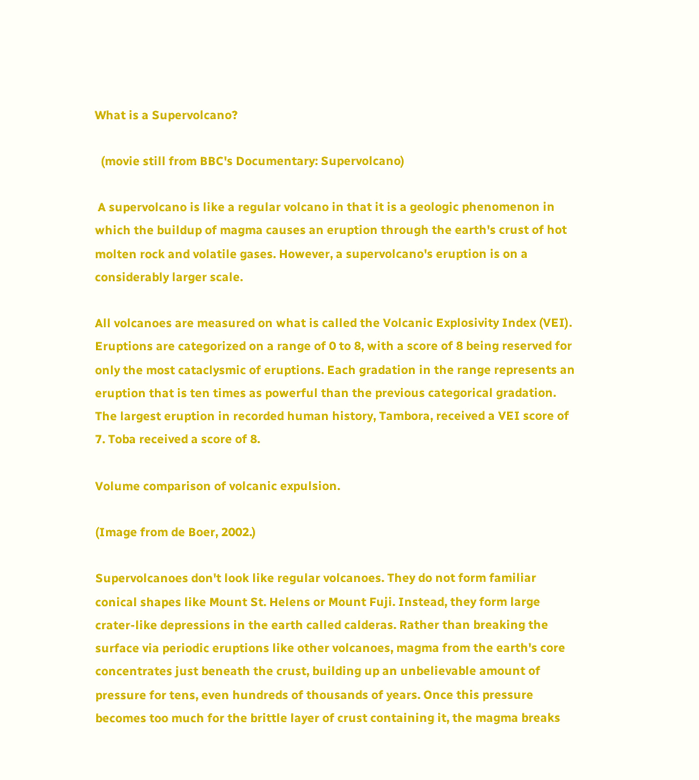What is a Supervolcano?

  (movie still from BBC's Documentary: Supervolcano)

 A supervolcano is like a regular volcano in that it is a geologic phenomenon in which the buildup of magma causes an eruption through the earth's crust of hot molten rock and volatile gases. However, a supervolcano's eruption is on a considerably larger scale.

All volcanoes are measured on what is called the Volcanic Explosivity Index (VEI). Eruptions are categorized on a range of 0 to 8, with a score of 8 being reserved for only the most cataclysmic of eruptions. Each gradation in the range represents an eruption that is ten times as powerful than the previous categorical gradation. The largest eruption in recorded human history, Tambora, received a VEI score of 7. Toba received a score of 8.

Volume comparison of volcanic expulsion.

(Image from de Boer, 2002.)

Supervolcanoes don't look like regular volcanoes. They do not form familiar conical shapes like Mount St. Helens or Mount Fuji. Instead, they form large crater-like depressions in the earth called calderas. Rather than breaking the surface via periodic eruptions like other volcanoes, magma from the earth's core concentrates just beneath the crust, building up an unbelievable amount of pressure for tens, even hundreds of thousands of years. Once this pressure becomes too much for the brittle layer of crust containing it, the magma breaks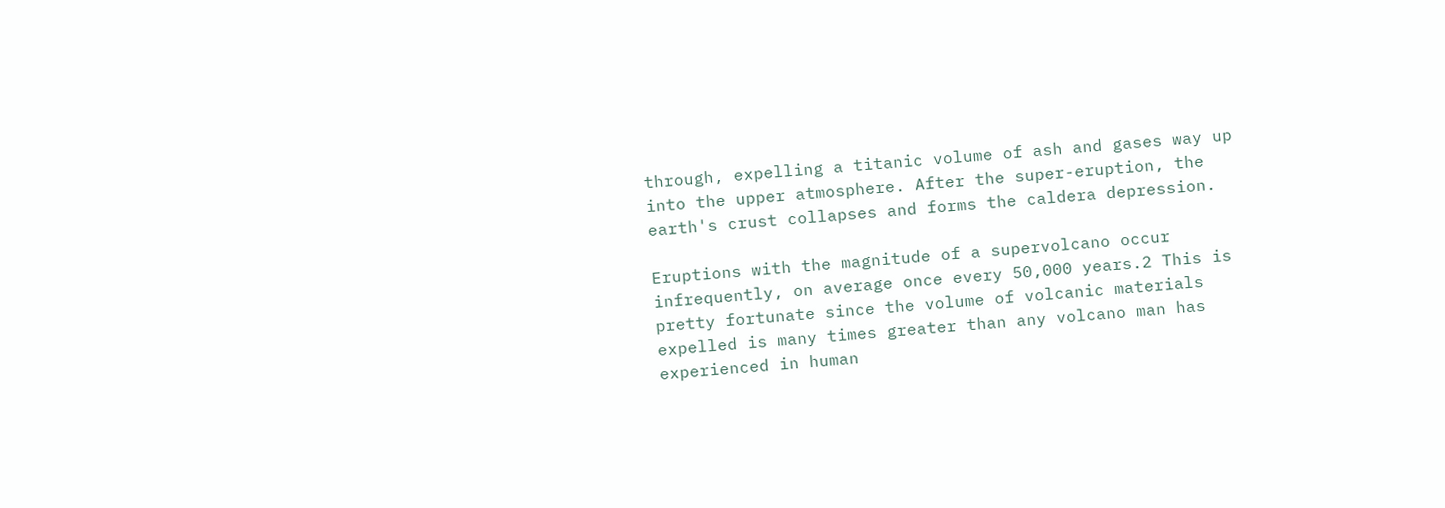through, expelling a titanic volume of ash and gases way up into the upper atmosphere. After the super-eruption, the earth's crust collapses and forms the caldera depression.

Eruptions with the magnitude of a supervolcano occur infrequently, on average once every 50,000 years.2 This is pretty fortunate since the volume of volcanic materials expelled is many times greater than any volcano man has experienced in human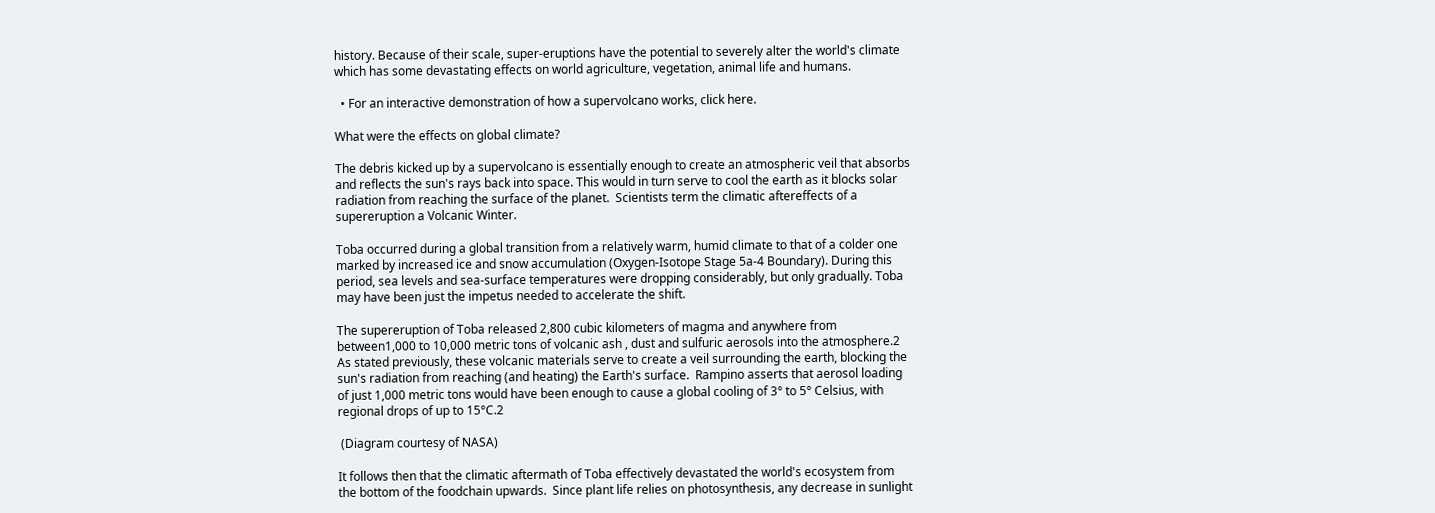history. Because of their scale, super-eruptions have the potential to severely alter the world's climate which has some devastating effects on world agriculture, vegetation, animal life and humans.

  • For an interactive demonstration of how a supervolcano works, click here.

What were the effects on global climate?

The debris kicked up by a supervolcano is essentially enough to create an atmospheric veil that absorbs and reflects the sun's rays back into space. This would in turn serve to cool the earth as it blocks solar radiation from reaching the surface of the planet.  Scientists term the climatic aftereffects of a supereruption a Volcanic Winter.

Toba occurred during a global transition from a relatively warm, humid climate to that of a colder one marked by increased ice and snow accumulation (Oxygen-Isotope Stage 5a-4 Boundary). During this period, sea levels and sea-surface temperatures were dropping considerably, but only gradually. Toba may have been just the impetus needed to accelerate the shift.

The supereruption of Toba released 2,800 cubic kilometers of magma and anywhere from between1,000 to 10,000 metric tons of volcanic ash , dust and sulfuric aerosols into the atmosphere.2  As stated previously, these volcanic materials serve to create a veil surrounding the earth, blocking the sun's radiation from reaching (and heating) the Earth's surface.  Rampino asserts that aerosol loading of just 1,000 metric tons would have been enough to cause a global cooling of 3° to 5° Celsius, with regional drops of up to 15°C.2

 (Diagram courtesy of NASA)

It follows then that the climatic aftermath of Toba effectively devastated the world's ecosystem from the bottom of the foodchain upwards.  Since plant life relies on photosynthesis, any decrease in sunlight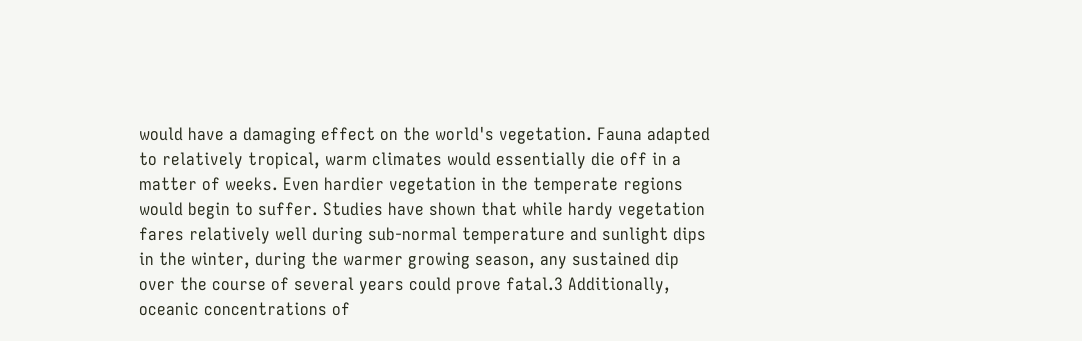would have a damaging effect on the world's vegetation. Fauna adapted to relatively tropical, warm climates would essentially die off in a matter of weeks. Even hardier vegetation in the temperate regions would begin to suffer. Studies have shown that while hardy vegetation fares relatively well during sub-normal temperature and sunlight dips in the winter, during the warmer growing season, any sustained dip over the course of several years could prove fatal.3 Additionally, oceanic concentrations of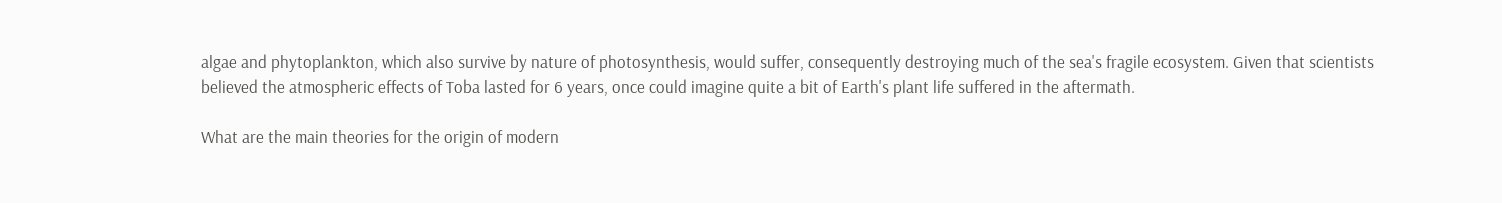algae and phytoplankton, which also survive by nature of photosynthesis, would suffer, consequently destroying much of the sea's fragile ecosystem. Given that scientists believed the atmospheric effects of Toba lasted for 6 years, once could imagine quite a bit of Earth's plant life suffered in the aftermath.

What are the main theories for the origin of modern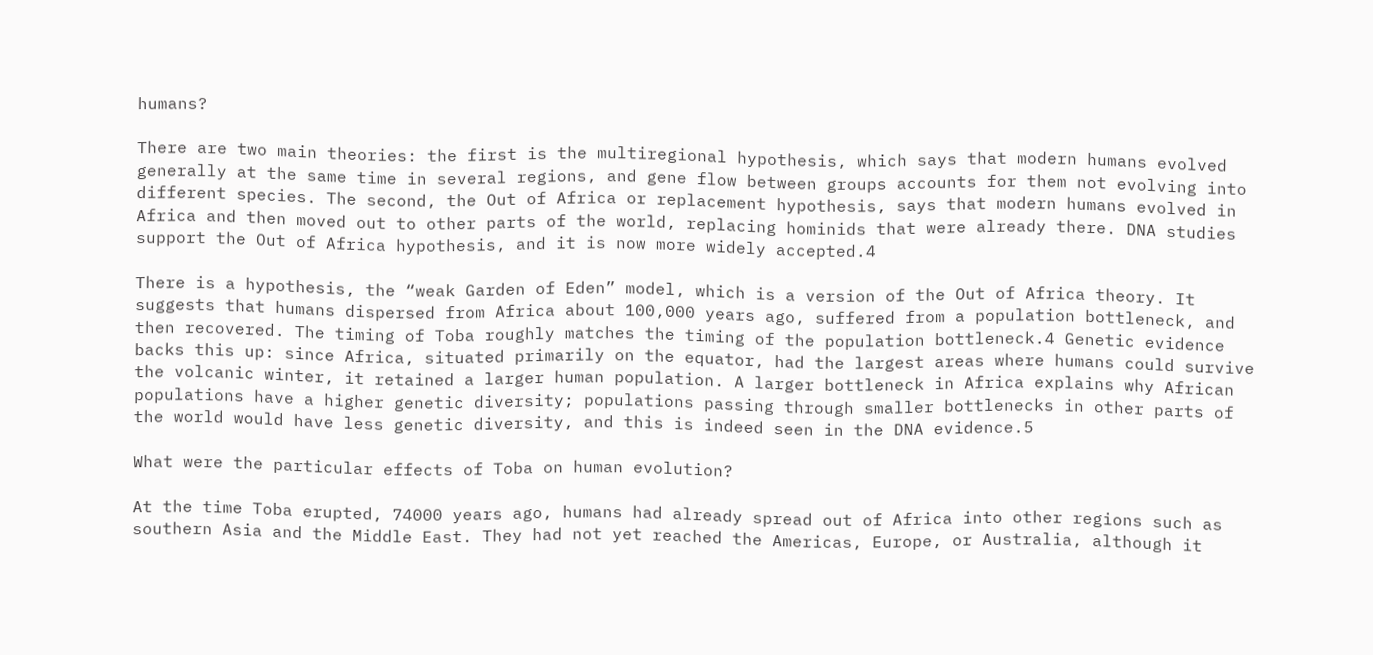humans?

There are two main theories: the first is the multiregional hypothesis, which says that modern humans evolved generally at the same time in several regions, and gene flow between groups accounts for them not evolving into different species. The second, the Out of Africa or replacement hypothesis, says that modern humans evolved in Africa and then moved out to other parts of the world, replacing hominids that were already there. DNA studies support the Out of Africa hypothesis, and it is now more widely accepted.4

There is a hypothesis, the “weak Garden of Eden” model, which is a version of the Out of Africa theory. It suggests that humans dispersed from Africa about 100,000 years ago, suffered from a population bottleneck, and then recovered. The timing of Toba roughly matches the timing of the population bottleneck.4 Genetic evidence backs this up: since Africa, situated primarily on the equator, had the largest areas where humans could survive the volcanic winter, it retained a larger human population. A larger bottleneck in Africa explains why African populations have a higher genetic diversity; populations passing through smaller bottlenecks in other parts of the world would have less genetic diversity, and this is indeed seen in the DNA evidence.5

What were the particular effects of Toba on human evolution?

At the time Toba erupted, 74000 years ago, humans had already spread out of Africa into other regions such as southern Asia and the Middle East. They had not yet reached the Americas, Europe, or Australia, although it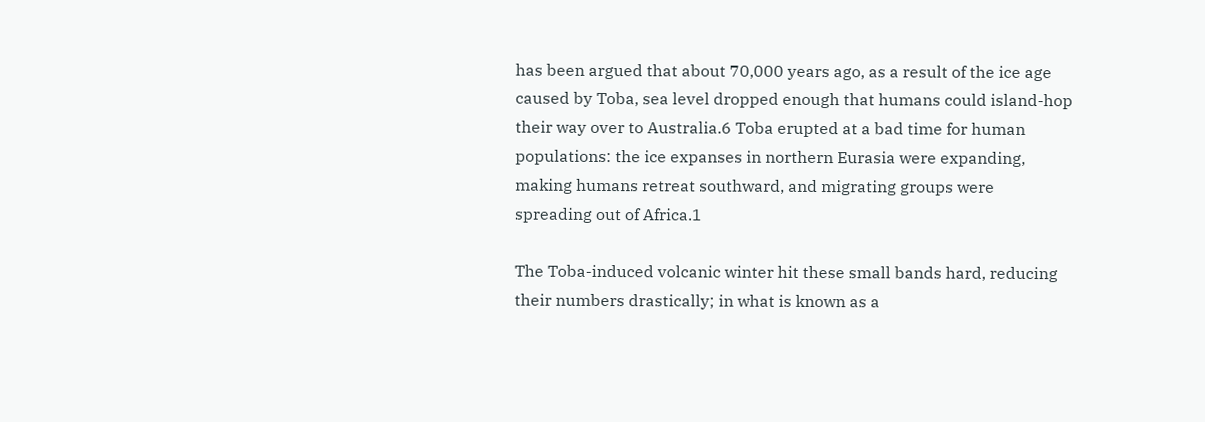has been argued that about 70,000 years ago, as a result of the ice age caused by Toba, sea level dropped enough that humans could island-hop their way over to Australia.6 Toba erupted at a bad time for human populations: the ice expanses in northern Eurasia were expanding, making humans retreat southward, and migrating groups were spreading out of Africa.1

The Toba-induced volcanic winter hit these small bands hard, reducing their numbers drastically; in what is known as a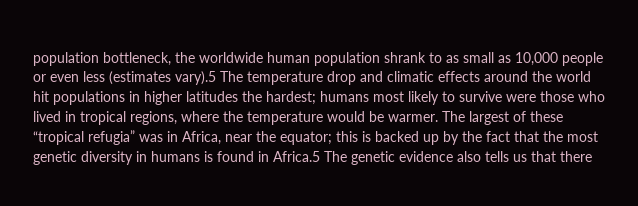population bottleneck, the worldwide human population shrank to as small as 10,000 people or even less (estimates vary).5 The temperature drop and climatic effects around the world hit populations in higher latitudes the hardest; humans most likely to survive were those who lived in tropical regions, where the temperature would be warmer. The largest of these “tropical refugia” was in Africa, near the equator; this is backed up by the fact that the most genetic diversity in humans is found in Africa.5 The genetic evidence also tells us that there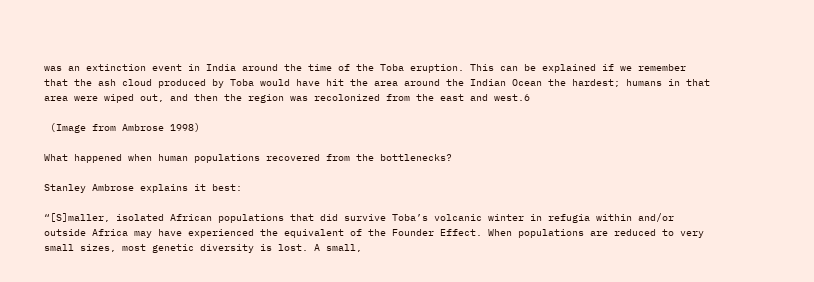was an extinction event in India around the time of the Toba eruption. This can be explained if we remember that the ash cloud produced by Toba would have hit the area around the Indian Ocean the hardest; humans in that area were wiped out, and then the region was recolonized from the east and west.6

 (Image from Ambrose 1998)

What happened when human populations recovered from the bottlenecks?

Stanley Ambrose explains it best:

“[S]maller, isolated African populations that did survive Toba’s volcanic winter in refugia within and/or outside Africa may have experienced the equivalent of the Founder Effect. When populations are reduced to very small sizes, most genetic diversity is lost. A small,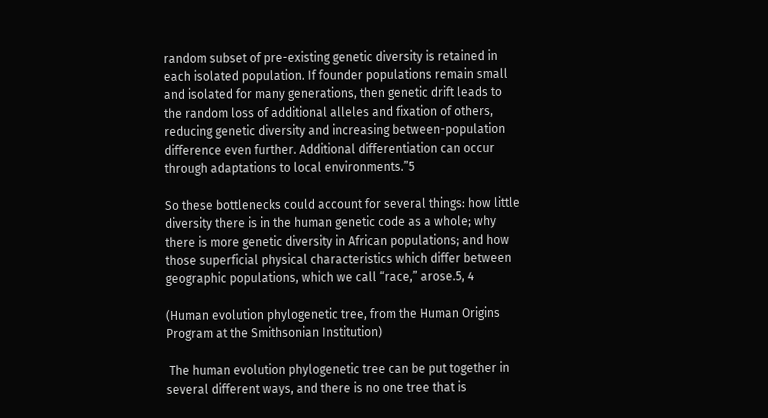random subset of pre-existing genetic diversity is retained in each isolated population. If founder populations remain small and isolated for many generations, then genetic drift leads to the random loss of additional alleles and fixation of others, reducing genetic diversity and increasing between-population difference even further. Additional differentiation can occur through adaptations to local environments.”5

So these bottlenecks could account for several things: how little diversity there is in the human genetic code as a whole; why there is more genetic diversity in African populations; and how those superficial physical characteristics which differ between geographic populations, which we call “race,” arose.5, 4

(Human evolution phylogenetic tree, from the Human Origins Program at the Smithsonian Institution)

 The human evolution phylogenetic tree can be put together in several different ways, and there is no one tree that is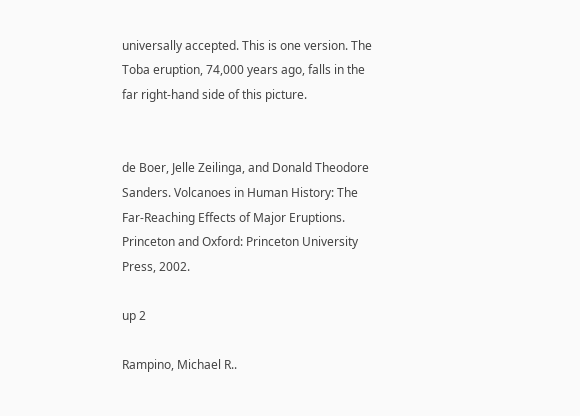universally accepted. This is one version. The Toba eruption, 74,000 years ago, falls in the far right-hand side of this picture.


de Boer, Jelle Zeilinga, and Donald Theodore Sanders. Volcanoes in Human History: The Far-Reaching Effects of Major Eruptions. Princeton and Oxford: Princeton University Press, 2002.

up 2

Rampino, Michael R..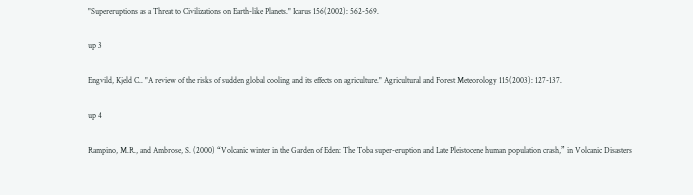"Supereruptions as a Threat to Civilizations on Earth-like Planets." Icarus 156(2002): 562-569.

up 3

Engvild, Kjeld C.. "A review of the risks of sudden global cooling and its effects on agriculture." Agricultural and Forest Meteorology 115(2003): 127-137.

up 4

Rampino, M.R., and Ambrose, S. (2000) “Volcanic winter in the Garden of Eden: The Toba super-eruption and Late Pleistocene human population crash,” in Volcanic Disasters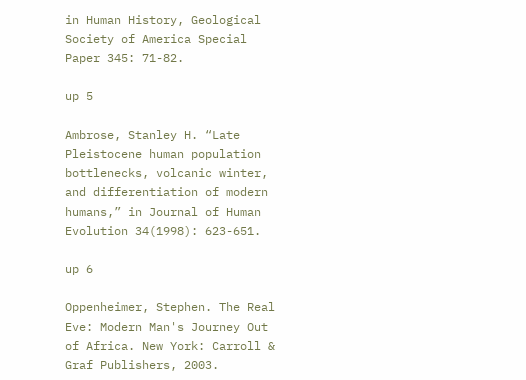in Human History, Geological Society of America Special Paper 345: 71-82.

up 5

Ambrose, Stanley H. “Late Pleistocene human population bottlenecks, volcanic winter, and differentiation of modern humans,” in Journal of Human Evolution 34(1998): 623-651.

up 6

Oppenheimer, Stephen. The Real Eve: Modern Man's Journey Out of Africa. New York: Carroll & Graf Publishers, 2003.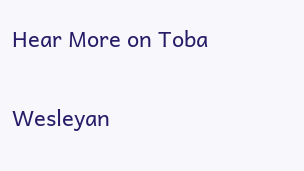Hear More on Toba

Wesleyan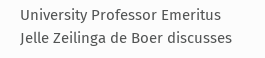University Professor Emeritus Jelle Zeilinga de Boer discusses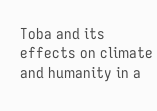Toba and its effects on climate and humanity in a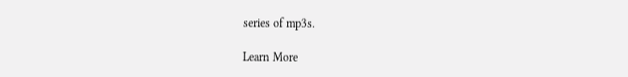series of mp3s.

Learn More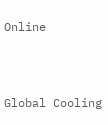Online



Global Cooling